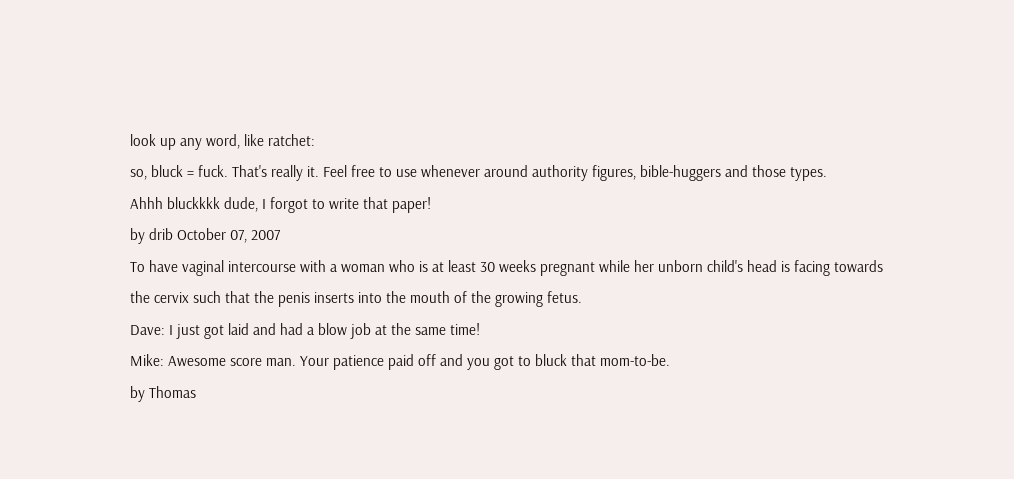look up any word, like ratchet:
so, bluck = fuck. That's really it. Feel free to use whenever around authority figures, bible-huggers and those types.
Ahhh bluckkkk dude, I forgot to write that paper!
by drib October 07, 2007
To have vaginal intercourse with a woman who is at least 30 weeks pregnant while her unborn child's head is facing towards the cervix such that the penis inserts into the mouth of the growing fetus.
Dave: I just got laid and had a blow job at the same time!
Mike: Awesome score man. Your patience paid off and you got to bluck that mom-to-be.
by Thomas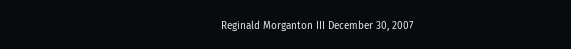Reginald Morganton III December 30, 2007